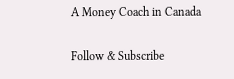A Money Coach in Canada

Follow & Subscribe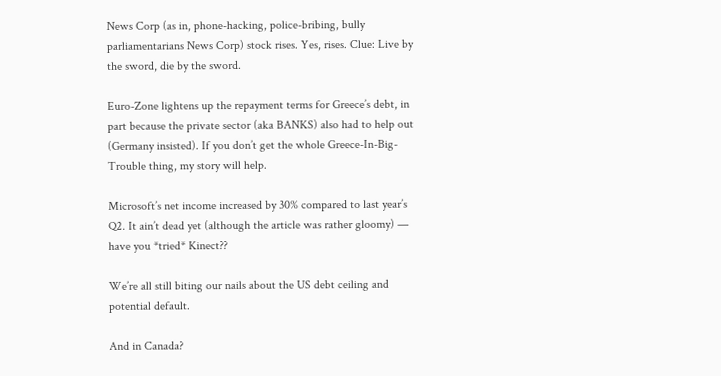News Corp (as in, phone-hacking, police-bribing, bully parliamentarians News Corp) stock rises. Yes, rises. Clue: Live by the sword, die by the sword.

Euro-Zone lightens up the repayment terms for Greece’s debt, in part because the private sector (aka BANKS) also had to help out (Germany insisted). If you don’t get the whole Greece-In-Big-Trouble thing, my story will help.

Microsoft’s net income increased by 30% compared to last year’s Q2. It ain’t dead yet (although the article was rather gloomy) — have you *tried* Kinect??

We’re all still biting our nails about the US debt ceiling and potential default.

And in Canada?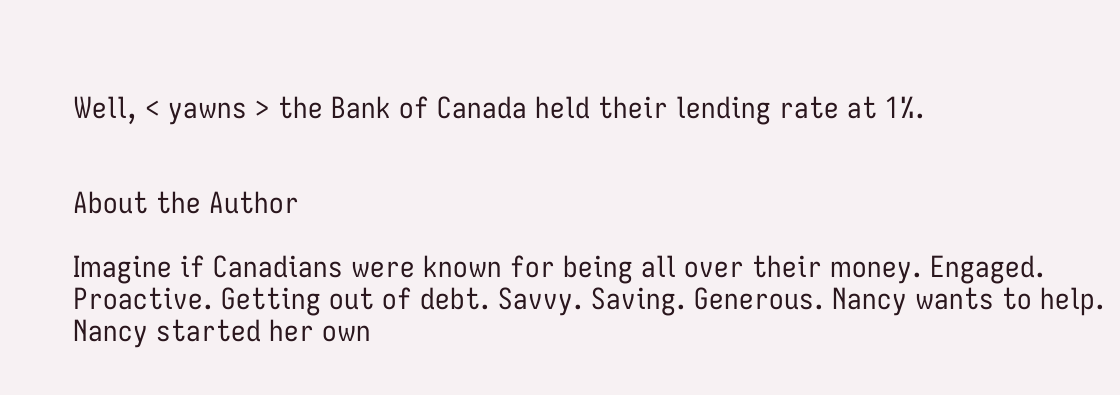Well, < yawns > the Bank of Canada held their lending rate at 1%.


About the Author

Imagine if Canadians were known for being all over their money. Engaged. Proactive. Getting out of debt. Savvy. Saving. Generous. Nancy wants to help. Nancy started her own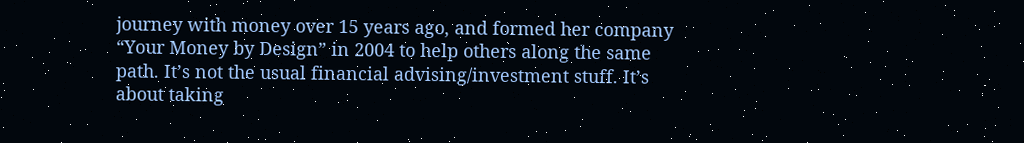journey with money over 15 years ago, and formed her company “Your Money by Design” in 2004 to help others along the same path. It’s not the usual financial advising/investment stuff. It’s about taking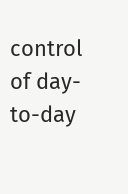control of day-to-day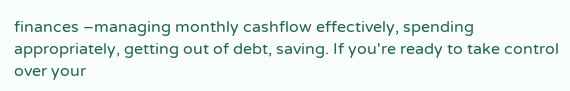finances –managing monthly cashflow effectively, spending appropriately, getting out of debt, saving. If you're ready to take control over your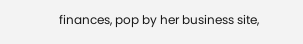finances, pop by her business site,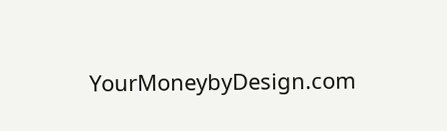YourMoneybyDesign.com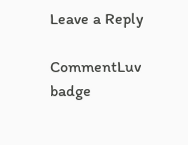Leave a Reply

CommentLuv badge